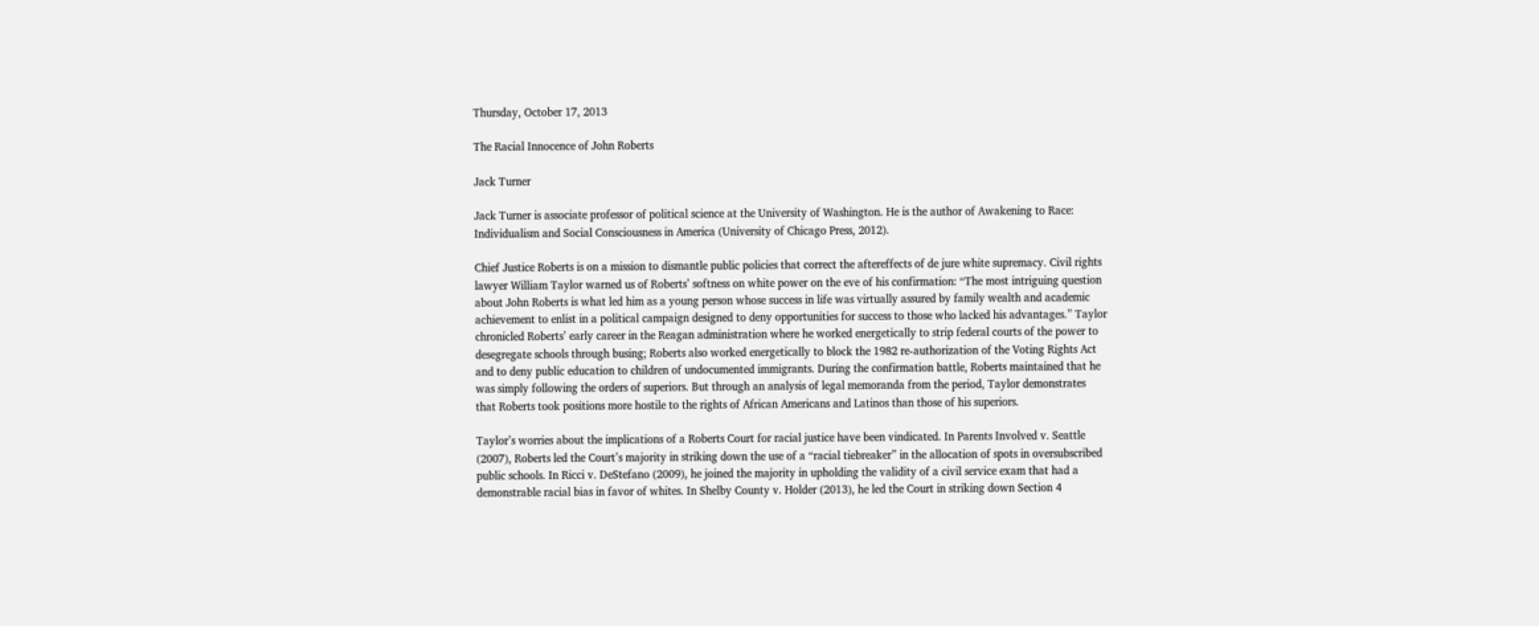Thursday, October 17, 2013

The Racial Innocence of John Roberts

Jack Turner

Jack Turner is associate professor of political science at the University of Washington. He is the author of Awakening to Race: Individualism and Social Consciousness in America (University of Chicago Press, 2012).

Chief Justice Roberts is on a mission to dismantle public policies that correct the aftereffects of de jure white supremacy. Civil rights lawyer William Taylor warned us of Roberts’ softness on white power on the eve of his confirmation: “The most intriguing question about John Roberts is what led him as a young person whose success in life was virtually assured by family wealth and academic achievement to enlist in a political campaign designed to deny opportunities for success to those who lacked his advantages.” Taylor chronicled Roberts’ early career in the Reagan administration where he worked energetically to strip federal courts of the power to desegregate schools through busing; Roberts also worked energetically to block the 1982 re-authorization of the Voting Rights Act and to deny public education to children of undocumented immigrants. During the confirmation battle, Roberts maintained that he was simply following the orders of superiors. But through an analysis of legal memoranda from the period, Taylor demonstrates that Roberts took positions more hostile to the rights of African Americans and Latinos than those of his superiors.

Taylor’s worries about the implications of a Roberts Court for racial justice have been vindicated. In Parents Involved v. Seattle (2007), Roberts led the Court’s majority in striking down the use of a “racial tiebreaker” in the allocation of spots in oversubscribed public schools. In Ricci v. DeStefano (2009), he joined the majority in upholding the validity of a civil service exam that had a demonstrable racial bias in favor of whites. In Shelby County v. Holder (2013), he led the Court in striking down Section 4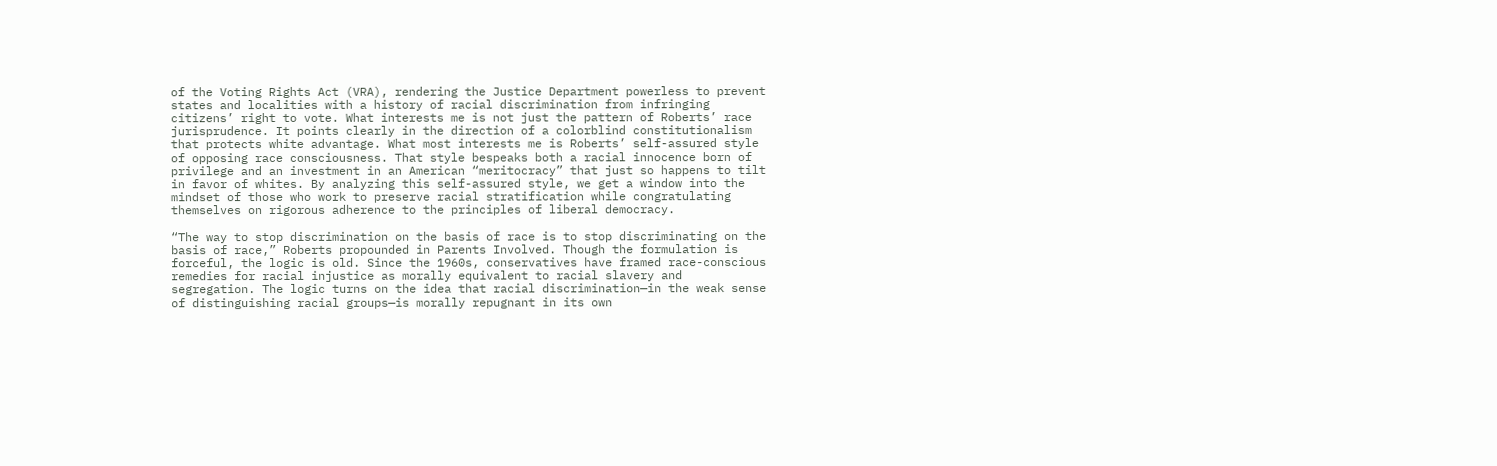of the Voting Rights Act (VRA), rendering the Justice Department powerless to prevent states and localities with a history of racial discrimination from infringing citizens’ right to vote. What interests me is not just the pattern of Roberts’ race jurisprudence. It points clearly in the direction of a colorblind constitutionalism that protects white advantage. What most interests me is Roberts’ self-assured style of opposing race consciousness. That style bespeaks both a racial innocence born of privilege and an investment in an American “meritocracy” that just so happens to tilt in favor of whites. By analyzing this self-assured style, we get a window into the mindset of those who work to preserve racial stratification while congratulating themselves on rigorous adherence to the principles of liberal democracy.

“The way to stop discrimination on the basis of race is to stop discriminating on the basis of race,” Roberts propounded in Parents Involved. Though the formulation is forceful, the logic is old. Since the 1960s, conservatives have framed race-conscious remedies for racial injustice as morally equivalent to racial slavery and segregation. The logic turns on the idea that racial discrimination—in the weak sense of distinguishing racial groups—is morally repugnant in its own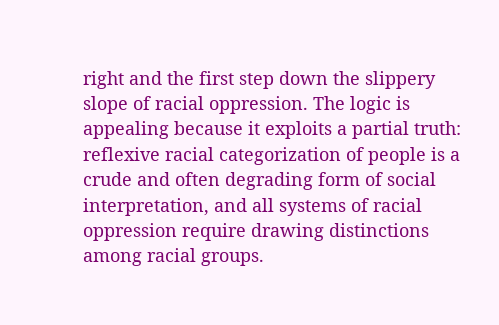right and the first step down the slippery slope of racial oppression. The logic is appealing because it exploits a partial truth: reflexive racial categorization of people is a crude and often degrading form of social interpretation, and all systems of racial oppression require drawing distinctions among racial groups.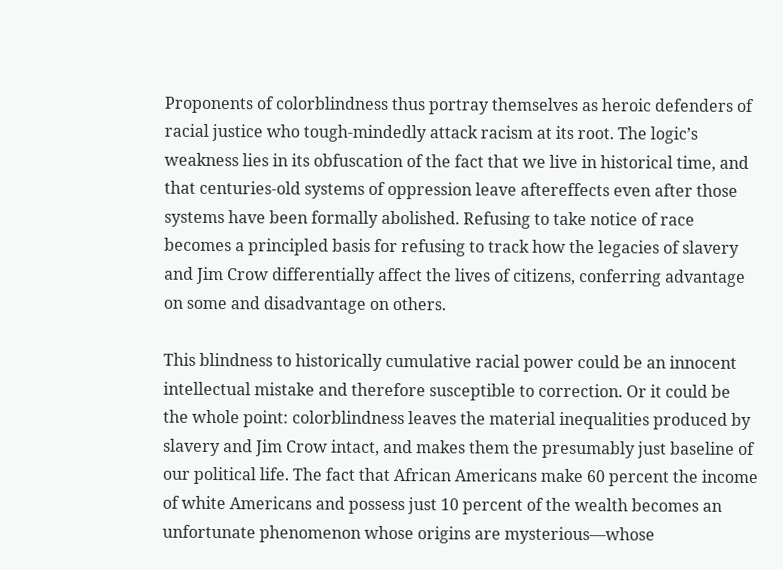Proponents of colorblindness thus portray themselves as heroic defenders of racial justice who tough-mindedly attack racism at its root. The logic’s weakness lies in its obfuscation of the fact that we live in historical time, and that centuries-old systems of oppression leave aftereffects even after those systems have been formally abolished. Refusing to take notice of race becomes a principled basis for refusing to track how the legacies of slavery and Jim Crow differentially affect the lives of citizens, conferring advantage on some and disadvantage on others.

This blindness to historically cumulative racial power could be an innocent intellectual mistake and therefore susceptible to correction. Or it could be the whole point: colorblindness leaves the material inequalities produced by slavery and Jim Crow intact, and makes them the presumably just baseline of our political life. The fact that African Americans make 60 percent the income of white Americans and possess just 10 percent of the wealth becomes an unfortunate phenomenon whose origins are mysterious—whose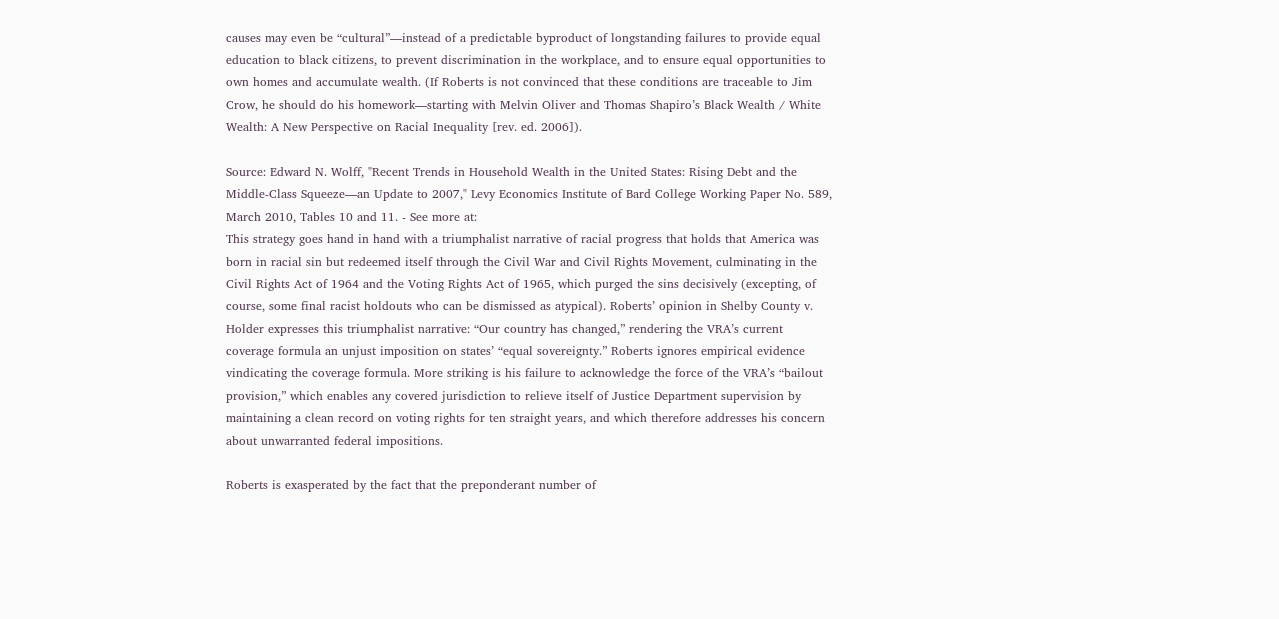causes may even be “cultural”—instead of a predictable byproduct of longstanding failures to provide equal education to black citizens, to prevent discrimination in the workplace, and to ensure equal opportunities to own homes and accumulate wealth. (If Roberts is not convinced that these conditions are traceable to Jim Crow, he should do his homework—starting with Melvin Oliver and Thomas Shapiro’s Black Wealth / White Wealth: A New Perspective on Racial Inequality [rev. ed. 2006]).

Source: Edward N. Wolff, "Recent Trends in Household Wealth in the United States: Rising Debt and the Middle-Class Squeeze—an Update to 2007," Levy Economics Institute of Bard College Working Paper No. 589, March 2010, Tables 10 and 11. - See more at:
This strategy goes hand in hand with a triumphalist narrative of racial progress that holds that America was born in racial sin but redeemed itself through the Civil War and Civil Rights Movement, culminating in the Civil Rights Act of 1964 and the Voting Rights Act of 1965, which purged the sins decisively (excepting, of course, some final racist holdouts who can be dismissed as atypical). Roberts’ opinion in Shelby County v. Holder expresses this triumphalist narrative: “Our country has changed,” rendering the VRA’s current coverage formula an unjust imposition on states’ “equal sovereignty.” Roberts ignores empirical evidence vindicating the coverage formula. More striking is his failure to acknowledge the force of the VRA’s “bailout provision,” which enables any covered jurisdiction to relieve itself of Justice Department supervision by maintaining a clean record on voting rights for ten straight years, and which therefore addresses his concern about unwarranted federal impositions.

Roberts is exasperated by the fact that the preponderant number of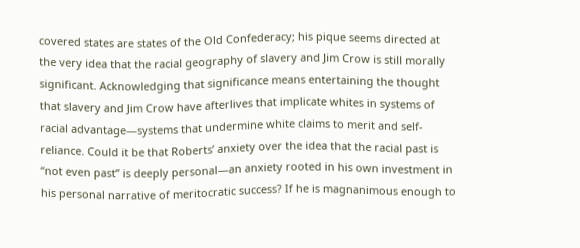covered states are states of the Old Confederacy; his pique seems directed at the very idea that the racial geography of slavery and Jim Crow is still morally significant. Acknowledging that significance means entertaining the thought that slavery and Jim Crow have afterlives that implicate whites in systems of racial advantage—systems that undermine white claims to merit and self-reliance. Could it be that Roberts’ anxiety over the idea that the racial past is “not even past” is deeply personal—an anxiety rooted in his own investment in his personal narrative of meritocratic success? If he is magnanimous enough to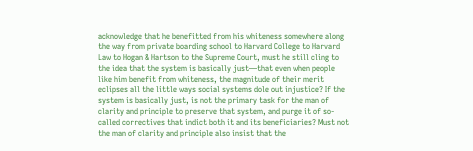acknowledge that he benefitted from his whiteness somewhere along the way from private boarding school to Harvard College to Harvard Law to Hogan & Hartson to the Supreme Court, must he still cling to the idea that the system is basically just—that even when people like him benefit from whiteness, the magnitude of their merit eclipses all the little ways social systems dole out injustice? If the system is basically just, is not the primary task for the man of clarity and principle to preserve that system, and purge it of so-called correctives that indict both it and its beneficiaries? Must not the man of clarity and principle also insist that the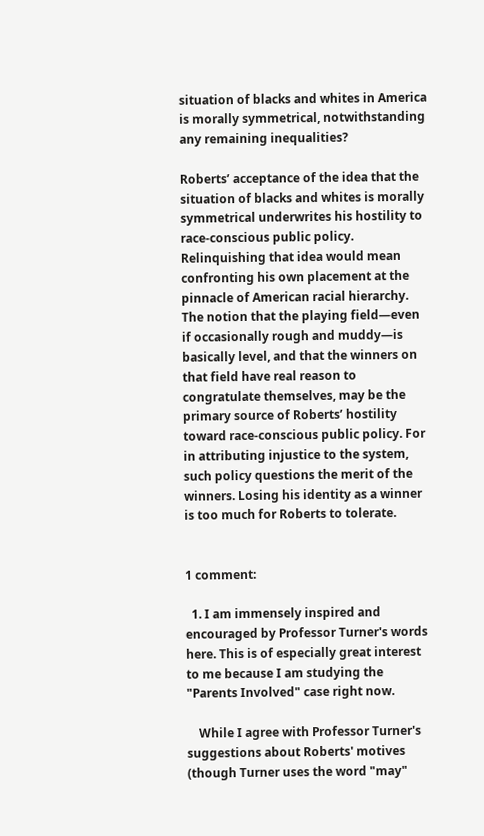situation of blacks and whites in America is morally symmetrical, notwithstanding any remaining inequalities?

Roberts’ acceptance of the idea that the situation of blacks and whites is morally symmetrical underwrites his hostility to race-conscious public policy. Relinquishing that idea would mean confronting his own placement at the pinnacle of American racial hierarchy. The notion that the playing field—even if occasionally rough and muddy—is basically level, and that the winners on that field have real reason to congratulate themselves, may be the primary source of Roberts’ hostility toward race-conscious public policy. For in attributing injustice to the system, such policy questions the merit of the winners. Losing his identity as a winner is too much for Roberts to tolerate.


1 comment:

  1. I am immensely inspired and encouraged by Professor Turner's words here. This is of especially great interest to me because I am studying the "Parents Involved" case right now.

    While I agree with Professor Turner's suggestions about Roberts' motives (though Turner uses the word "may"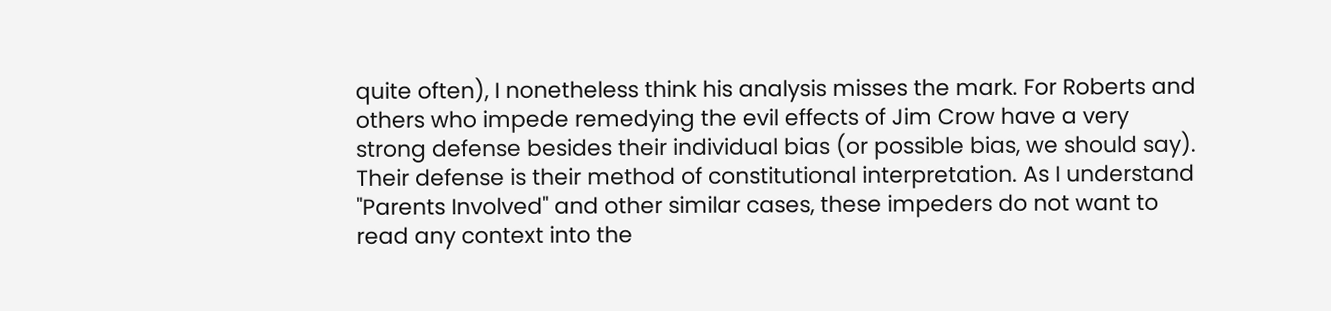quite often), I nonetheless think his analysis misses the mark. For Roberts and others who impede remedying the evil effects of Jim Crow have a very strong defense besides their individual bias (or possible bias, we should say). Their defense is their method of constitutional interpretation. As I understand "Parents Involved" and other similar cases, these impeders do not want to read any context into the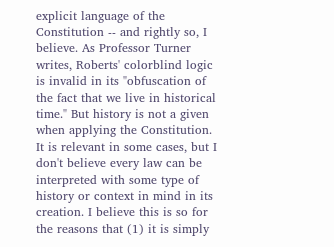explicit language of the Constitution -- and rightly so, I believe. As Professor Turner writes, Roberts' colorblind logic is invalid in its "obfuscation of the fact that we live in historical time." But history is not a given when applying the Constitution. It is relevant in some cases, but I don't believe every law can be interpreted with some type of history or context in mind in its creation. I believe this is so for the reasons that (1) it is simply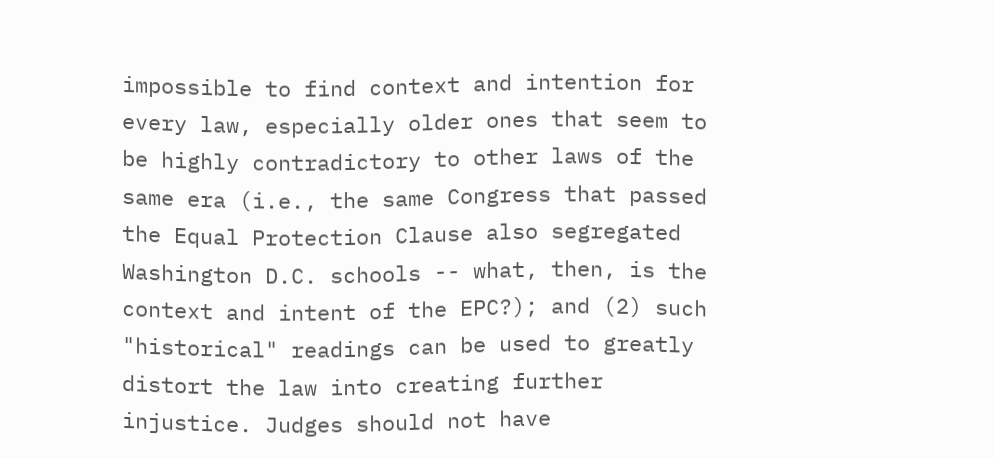impossible to find context and intention for every law, especially older ones that seem to be highly contradictory to other laws of the same era (i.e., the same Congress that passed the Equal Protection Clause also segregated Washington D.C. schools -- what, then, is the context and intent of the EPC?); and (2) such "historical" readings can be used to greatly distort the law into creating further injustice. Judges should not have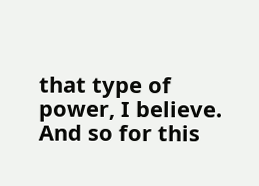that type of power, I believe. And so for this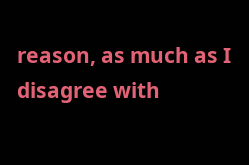reason, as much as I disagree with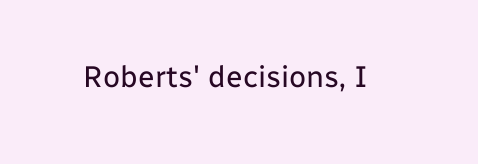Roberts' decisions, I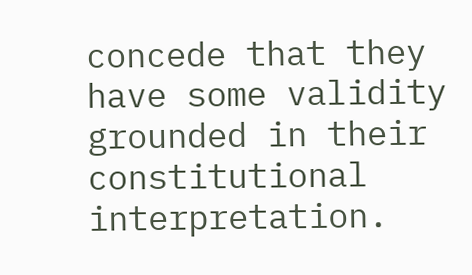concede that they have some validity grounded in their constitutional interpretation.